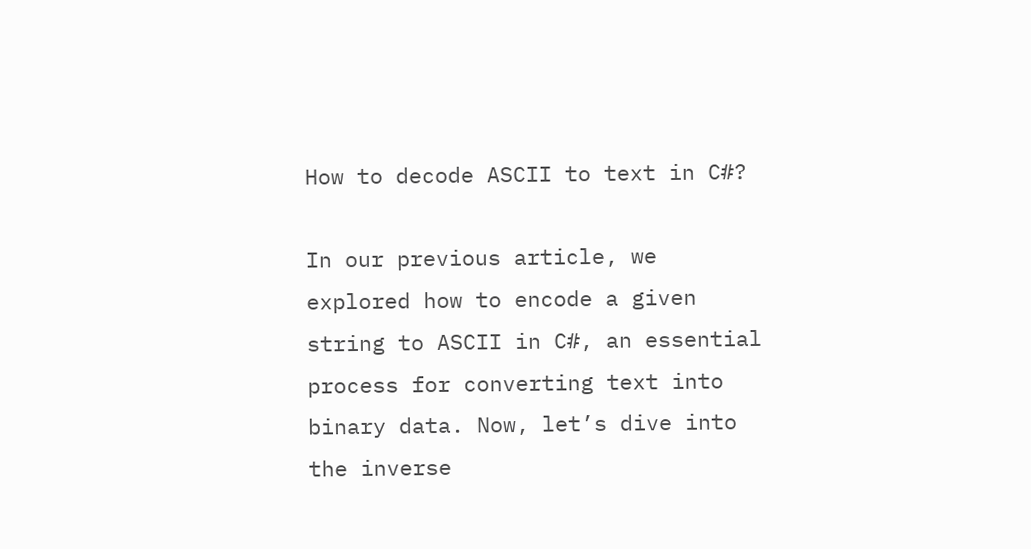How to decode ASCII to text in C#?

In our previous article, we explored how to encode a given string to ASCII in C#, an essential process for converting text into binary data. Now, let’s dive into the inverse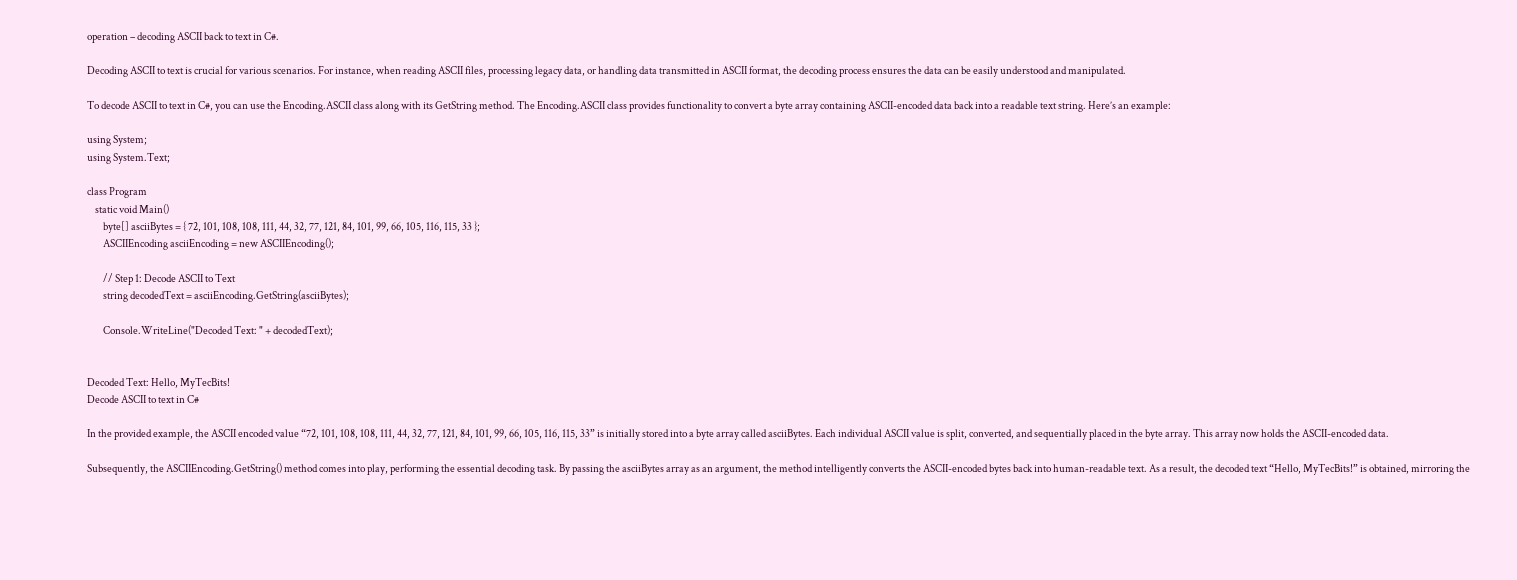operation – decoding ASCII back to text in C#.

Decoding ASCII to text is crucial for various scenarios. For instance, when reading ASCII files, processing legacy data, or handling data transmitted in ASCII format, the decoding process ensures the data can be easily understood and manipulated.

To decode ASCII to text in C#, you can use the Encoding.ASCII class along with its GetString method. The Encoding.ASCII class provides functionality to convert a byte array containing ASCII-encoded data back into a readable text string. Here’s an example:

using System;
using System.Text;

class Program
    static void Main()
        byte[] asciiBytes = { 72, 101, 108, 108, 111, 44, 32, 77, 121, 84, 101, 99, 66, 105, 116, 115, 33 };
        ASCIIEncoding asciiEncoding = new ASCIIEncoding();

        // Step 1: Decode ASCII to Text
        string decodedText = asciiEncoding.GetString(asciiBytes);

        Console.WriteLine("Decoded Text: " + decodedText);


Decoded Text: Hello, MyTecBits!
Decode ASCII to text in C#

In the provided example, the ASCII encoded value “72, 101, 108, 108, 111, 44, 32, 77, 121, 84, 101, 99, 66, 105, 116, 115, 33” is initially stored into a byte array called asciiBytes. Each individual ASCII value is split, converted, and sequentially placed in the byte array. This array now holds the ASCII-encoded data.

Subsequently, the ASCIIEncoding.GetString() method comes into play, performing the essential decoding task. By passing the asciiBytes array as an argument, the method intelligently converts the ASCII-encoded bytes back into human-readable text. As a result, the decoded text “Hello, MyTecBits!” is obtained, mirroring the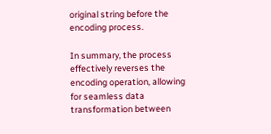original string before the encoding process.

In summary, the process effectively reverses the encoding operation, allowing for seamless data transformation between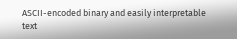ASCII-encoded binary and easily interpretable text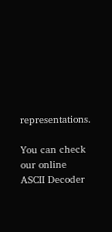representations.

You can check our online ASCII Decoder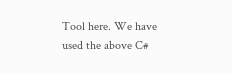Tool here. We have used the above C#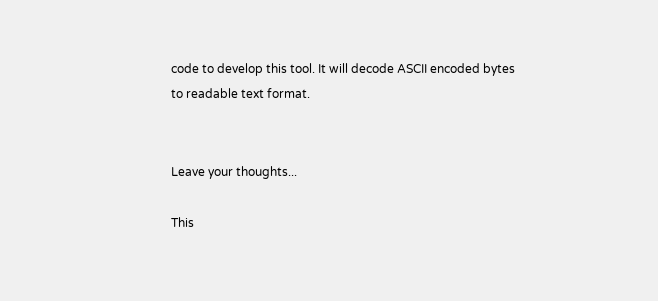code to develop this tool. It will decode ASCII encoded bytes to readable text format.


Leave your thoughts...

This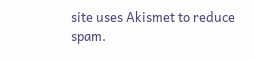site uses Akismet to reduce spam.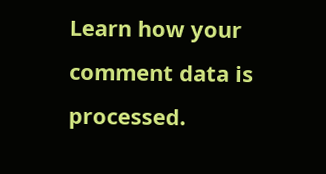Learn how your comment data is processed.